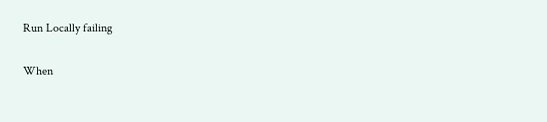Run Locally failing

When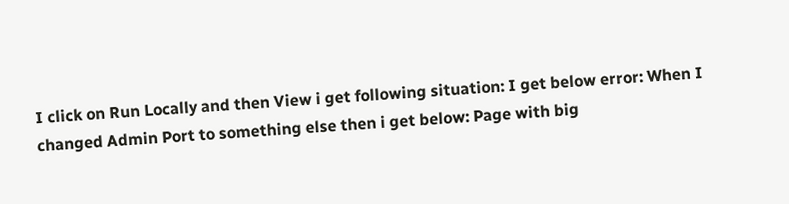I click on Run Locally and then View i get following situation: I get below error: When I changed Admin Port to something else then i get below: Page with big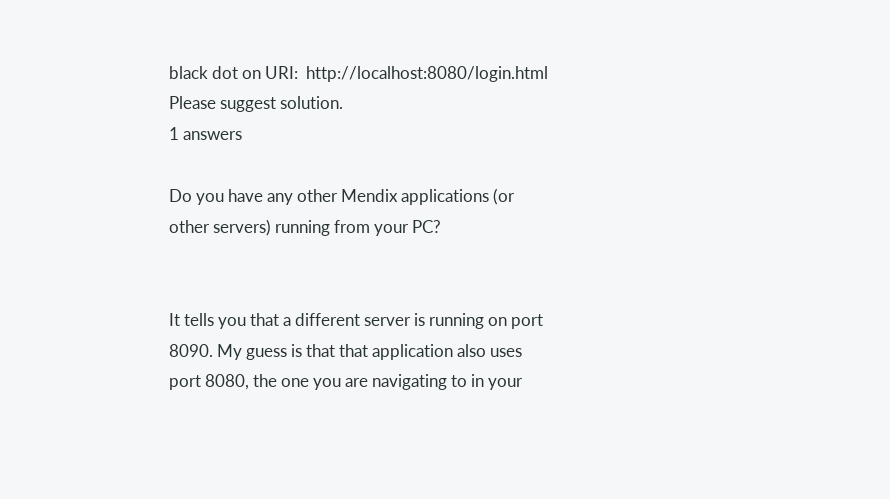black dot on URI:  http://localhost:8080/login.html Please suggest solution.
1 answers

Do you have any other Mendix applications (or other servers) running from your PC?


It tells you that a different server is running on port 8090. My guess is that that application also uses port 8080, the one you are navigating to in your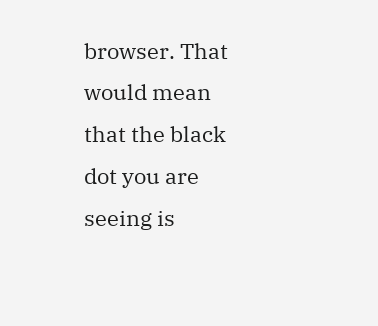browser. That would mean that the black dot you are seeing is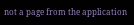not a page from the application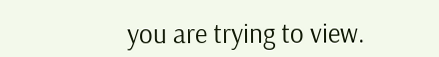you are trying to view.